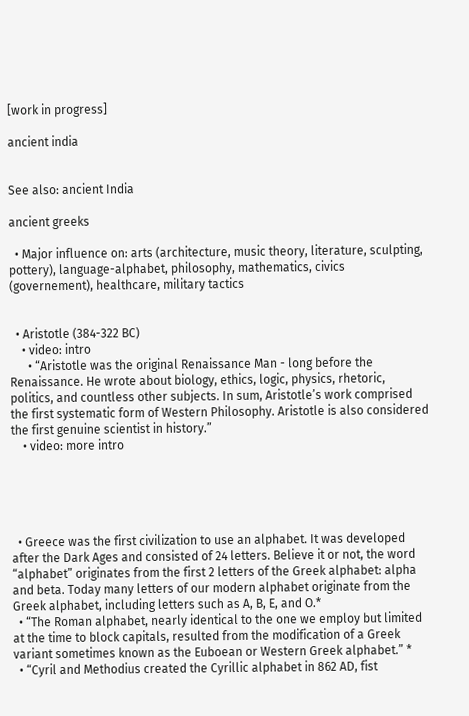[work in progress]

ancient india


See also: ancient India

ancient greeks

  • Major influence on: arts (architecture, music theory, literature, sculpting, pottery), language-alphabet, philosophy, mathematics, civics (governement), healthcare, military tactics


  • Aristotle (384-322 BC)
    • video: intro
      • “Aristotle was the original Renaissance Man - long before the Renaissance. He wrote about biology, ethics, logic, physics, rhetoric, politics, and countless other subjects. In sum, Aristotle’s work comprised the first systematic form of Western Philosophy. Aristotle is also considered the first genuine scientist in history.”
    • video: more intro





  • Greece was the first civilization to use an alphabet. It was developed after the Dark Ages and consisted of 24 letters. Believe it or not, the word “alphabet” originates from the first 2 letters of the Greek alphabet: alpha and beta. Today many letters of our modern alphabet originate from the Greek alphabet, including letters such as A, B, E, and O.*
  • “The Roman alphabet, nearly identical to the one we employ but limited at the time to block capitals, resulted from the modification of a Greek variant sometimes known as the Euboean or Western Greek alphabet.” *
  • “Cyril and Methodius created the Cyrillic alphabet in 862 AD, fist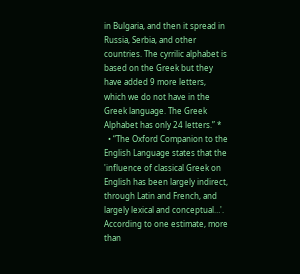in Bulgaria, and then it spread in Russia, Serbia, and other countries. The cyrrilic alphabet is based on the Greek but they have added 9 more letters, which we do not have in the Greek language. The Greek Alphabet has only 24 letters.” *
  • “The Oxford Companion to the English Language states that the 'influence of classical Greek on English has been largely indirect, through Latin and French, and largely lexical and conceptual…'. According to one estimate, more than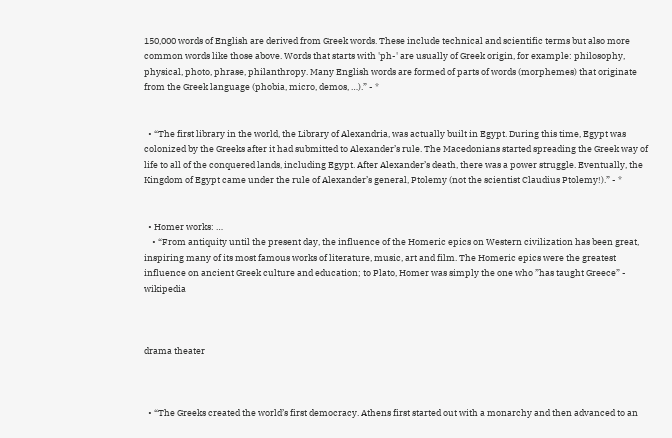150,000 words of English are derived from Greek words. These include technical and scientific terms but also more common words like those above. Words that starts with 'ph-' are usually of Greek origin, for example: philosophy, physical, photo, phrase, philanthropy. Many English words are formed of parts of words (morphemes) that originate from the Greek language (phobia, micro, demos, …).” - *


  • “The first library in the world, the Library of Alexandria, was actually built in Egypt. During this time, Egypt was colonized by the Greeks after it had submitted to Alexander’s rule. The Macedonians started spreading the Greek way of life to all of the conquered lands, including Egypt. After Alexander’s death, there was a power struggle. Eventually, the Kingdom of Egypt came under the rule of Alexander’s general, Ptolemy (not the scientist Claudius Ptolemy!).” - *


  • Homer works: …
    • “From antiquity until the present day, the influence of the Homeric epics on Western civilization has been great, inspiring many of its most famous works of literature, music, art and film. The Homeric epics were the greatest influence on ancient Greek culture and education; to Plato, Homer was simply the one who ”has taught Greece” - wikipedia



drama theater



  • “The Greeks created the world’s first democracy. Athens first started out with a monarchy and then advanced to an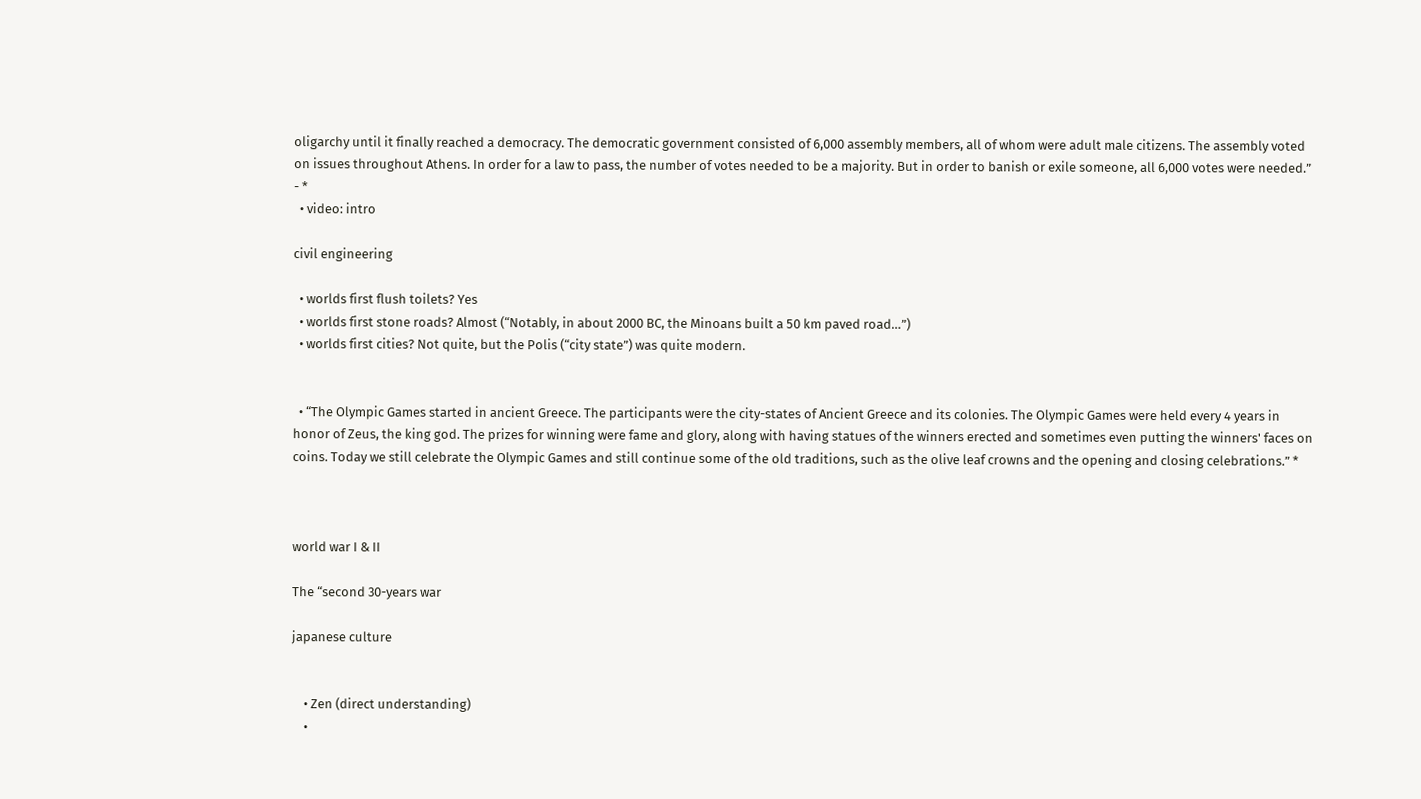oligarchy until it finally reached a democracy. The democratic government consisted of 6,000 assembly members, all of whom were adult male citizens. The assembly voted on issues throughout Athens. In order for a law to pass, the number of votes needed to be a majority. But in order to banish or exile someone, all 6,000 votes were needed.” - *
  • video: intro

civil engineering

  • worlds first flush toilets? Yes
  • worlds first stone roads? Almost (“Notably, in about 2000 BC, the Minoans built a 50 km paved road…”)
  • worlds first cities? Not quite, but the Polis (“city state”) was quite modern.


  • “The Olympic Games started in ancient Greece. The participants were the city-states of Ancient Greece and its colonies. The Olympic Games were held every 4 years in honor of Zeus, the king god. The prizes for winning were fame and glory, along with having statues of the winners erected and sometimes even putting the winners' faces on coins. Today we still celebrate the Olympic Games and still continue some of the old traditions, such as the olive leaf crowns and the opening and closing celebrations.” *



world war I & II

The “second 30-years war

japanese culture


    • Zen (direct understanding)
    •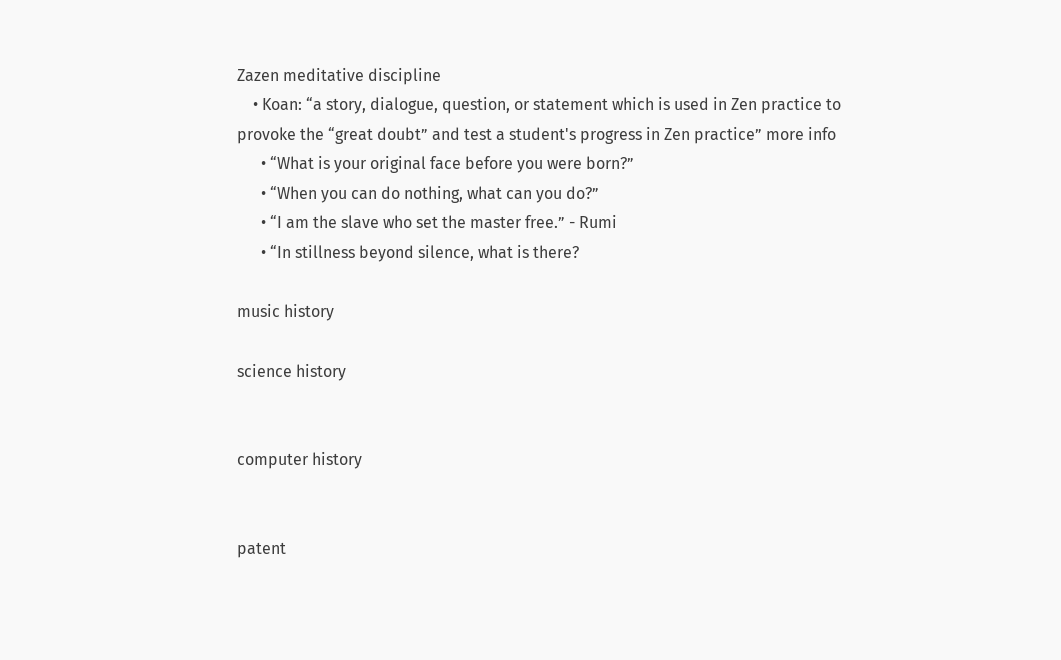Zazen meditative discipline
    • Koan: “a story, dialogue, question, or statement which is used in Zen practice to provoke the “great doubt” and test a student's progress in Zen practice” more info
      • “What is your original face before you were born?”
      • “When you can do nothing, what can you do?”
      • “I am the slave who set the master free.” - Rumi
      • “In stillness beyond silence, what is there?

music history

science history


computer history


patent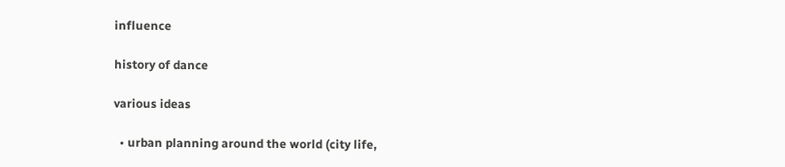influence

history of dance

various ideas

  • urban planning around the world (city life,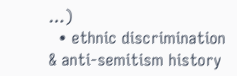…)
  • ethnic discrimination & anti-semitism history